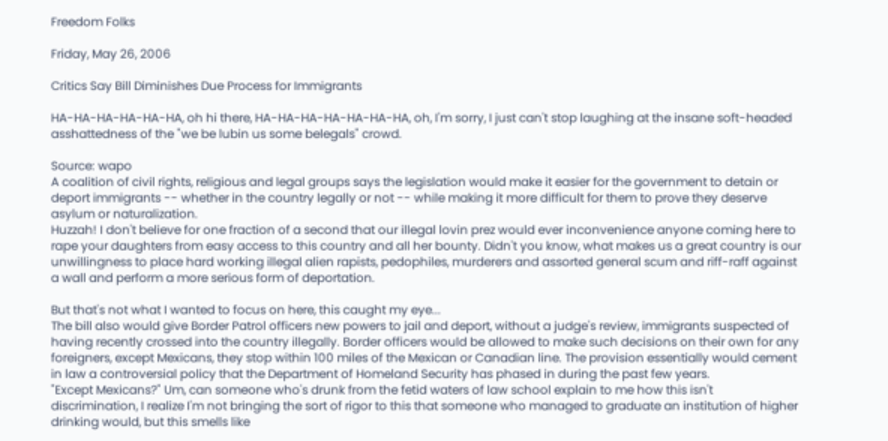Freedom Folks

Friday, May 26, 2006

Critics Say Bill Diminishes Due Process for Immigrants

HA-HA-HA-HA-HA-HA, oh hi there, HA-HA-HA-HA-HA-HA-HA, oh, I'm sorry, I just can't stop laughing at the insane soft-headed asshattedness of the "we be lubin us some belegals" crowd.

Source: wapo
A coalition of civil rights, religious and legal groups says the legislation would make it easier for the government to detain or deport immigrants -- whether in the country legally or not -- while making it more difficult for them to prove they deserve asylum or naturalization.
Huzzah! I don't believe for one fraction of a second that our illegal lovin prez would ever inconvenience anyone coming here to rape your daughters from easy access to this country and all her bounty. Didn't you know, what makes us a great country is our unwillingness to place hard working illegal alien rapists, pedophiles, murderers and assorted general scum and riff-raff against a wall and perform a more serious form of deportation.

But that's not what I wanted to focus on here, this caught my eye...
The bill also would give Border Patrol officers new powers to jail and deport, without a judge's review, immigrants suspected of having recently crossed into the country illegally. Border officers would be allowed to make such decisions on their own for any foreigners, except Mexicans, they stop within 100 miles of the Mexican or Canadian line. The provision essentially would cement in law a controversial policy that the Department of Homeland Security has phased in during the past few years.
"Except Mexicans?" Um, can someone who's drunk from the fetid waters of law school explain to me how this isn't discrimination, I realize I'm not bringing the sort of rigor to this that someone who managed to graduate an institution of higher drinking would, but this smells like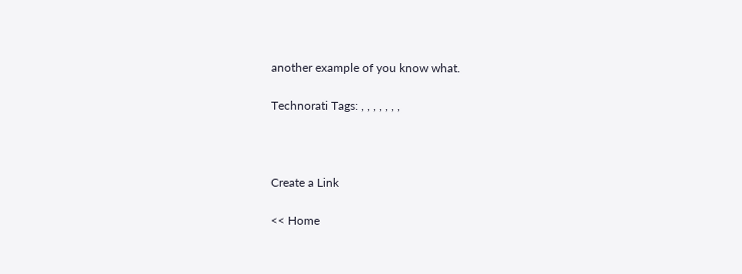another example of you know what.

Technorati Tags: , , , , , , ,



Create a Link

<< Home